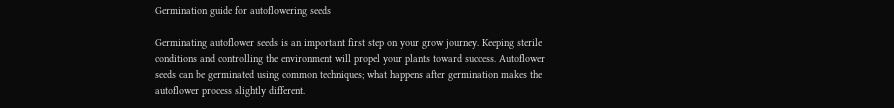Germination guide for autoflowering seeds

Germinating autoflower seeds is an important first step on your grow journey. Keeping sterile conditions and controlling the environment will propel your plants toward success. Autoflower seeds can be germinated using common techniques; what happens after germination makes the autoflower process slightly different.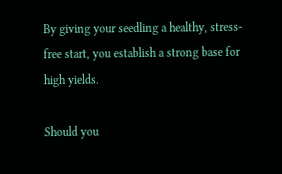By giving your seedling a healthy, stress-free start, you establish a strong base for high yields.

Should you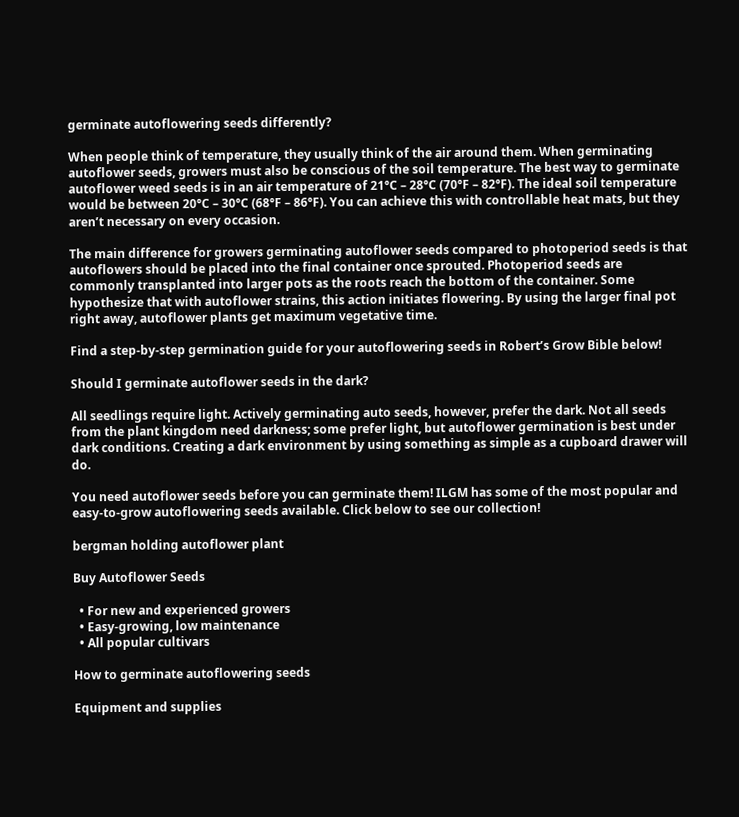germinate autoflowering seeds differently?

When people think of temperature, they usually think of the air around them. When germinating autoflower seeds, growers must also be conscious of the soil temperature. The best way to germinate autoflower weed seeds is in an air temperature of 21°C – 28°C (70°F – 82°F). The ideal soil temperature would be between 20°C – 30°C (68°F – 86°F). You can achieve this with controllable heat mats, but they aren’t necessary on every occasion.

The main difference for growers germinating autoflower seeds compared to photoperiod seeds is that autoflowers should be placed into the final container once sprouted. Photoperiod seeds are commonly transplanted into larger pots as the roots reach the bottom of the container. Some hypothesize that with autoflower strains, this action initiates flowering. By using the larger final pot right away, autoflower plants get maximum vegetative time.

Find a step-by-step germination guide for your autoflowering seeds in Robert’s Grow Bible below!

Should I germinate autoflower seeds in the dark?

All seedlings require light. Actively germinating auto seeds, however, prefer the dark. Not all seeds from the plant kingdom need darkness; some prefer light, but autoflower germination is best under dark conditions. Creating a dark environment by using something as simple as a cupboard drawer will do.

You need autoflower seeds before you can germinate them! ILGM has some of the most popular and easy-to-grow autoflowering seeds available. Click below to see our collection!

bergman holding autoflower plant

Buy Autoflower Seeds

  • For new and experienced growers
  • Easy-growing, low maintenance
  • All popular cultivars

How to germinate autoflowering seeds

Equipment and supplies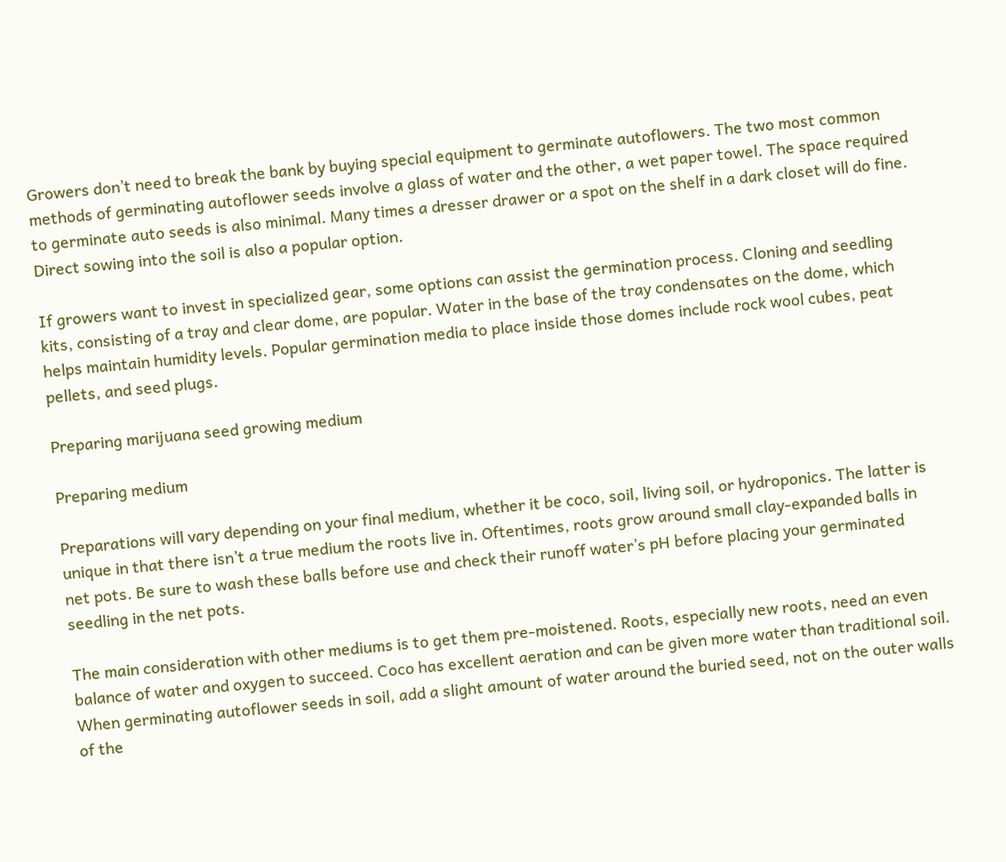Growers don’t need to break the bank by buying special equipment to germinate autoflowers. The two most common methods of germinating autoflower seeds involve a glass of water and the other, a wet paper towel. The space required to germinate auto seeds is also minimal. Many times a dresser drawer or a spot on the shelf in a dark closet will do fine. Direct sowing into the soil is also a popular option.

If growers want to invest in specialized gear, some options can assist the germination process. Cloning and seedling kits, consisting of a tray and clear dome, are popular. Water in the base of the tray condensates on the dome, which helps maintain humidity levels. Popular germination media to place inside those domes include rock wool cubes, peat pellets, and seed plugs.

Preparing marijuana seed growing medium

Preparing medium

Preparations will vary depending on your final medium, whether it be coco, soil, living soil, or hydroponics. The latter is unique in that there isn’t a true medium the roots live in. Oftentimes, roots grow around small clay-expanded balls in net pots. Be sure to wash these balls before use and check their runoff water’s pH before placing your germinated seedling in the net pots.

The main consideration with other mediums is to get them pre-moistened. Roots, especially new roots, need an even balance of water and oxygen to succeed. Coco has excellent aeration and can be given more water than traditional soil. When germinating autoflower seeds in soil, add a slight amount of water around the buried seed, not on the outer walls of the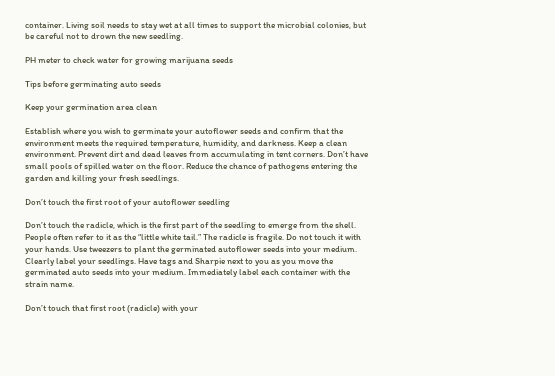container. Living soil needs to stay wet at all times to support the microbial colonies, but be careful not to drown the new seedling.

PH meter to check water for growing marijuana seeds

Tips before germinating auto seeds

Keep your germination area clean

Establish where you wish to germinate your autoflower seeds and confirm that the environment meets the required temperature, humidity, and darkness. Keep a clean environment. Prevent dirt and dead leaves from accumulating in tent corners. Don’t have small pools of spilled water on the floor. Reduce the chance of pathogens entering the garden and killing your fresh seedlings.

Don’t touch the first root of your autoflower seedling

Don’t touch the radicle, which is the first part of the seedling to emerge from the shell. People often refer to it as the “little white tail.” The radicle is fragile. Do not touch it with your hands. Use tweezers to plant the germinated autoflower seeds into your medium. Clearly label your seedlings. Have tags and Sharpie next to you as you move the germinated auto seeds into your medium. Immediately label each container with the strain name.

Don’t touch that first root (radicle) with your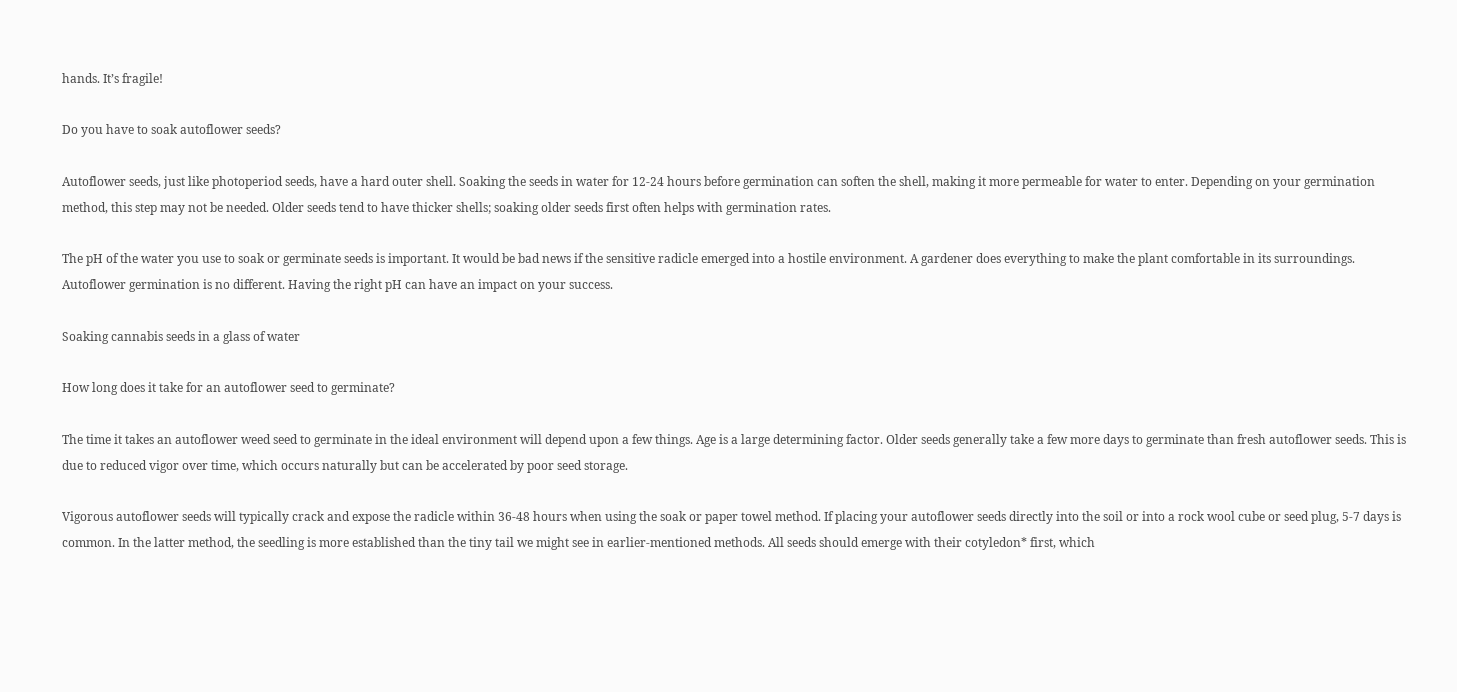hands. It’s fragile!

Do you have to soak autoflower seeds?

Autoflower seeds, just like photoperiod seeds, have a hard outer shell. Soaking the seeds in water for 12-24 hours before germination can soften the shell, making it more permeable for water to enter. Depending on your germination method, this step may not be needed. Older seeds tend to have thicker shells; soaking older seeds first often helps with germination rates.

The pH of the water you use to soak or germinate seeds is important. It would be bad news if the sensitive radicle emerged into a hostile environment. A gardener does everything to make the plant comfortable in its surroundings. Autoflower germination is no different. Having the right pH can have an impact on your success.

Soaking cannabis seeds in a glass of water

How long does it take for an autoflower seed to germinate?

The time it takes an autoflower weed seed to germinate in the ideal environment will depend upon a few things. Age is a large determining factor. Older seeds generally take a few more days to germinate than fresh autoflower seeds. This is due to reduced vigor over time, which occurs naturally but can be accelerated by poor seed storage.

Vigorous autoflower seeds will typically crack and expose the radicle within 36-48 hours when using the soak or paper towel method. If placing your autoflower seeds directly into the soil or into a rock wool cube or seed plug, 5-7 days is common. In the latter method, the seedling is more established than the tiny tail we might see in earlier-mentioned methods. All seeds should emerge with their cotyledon* first, which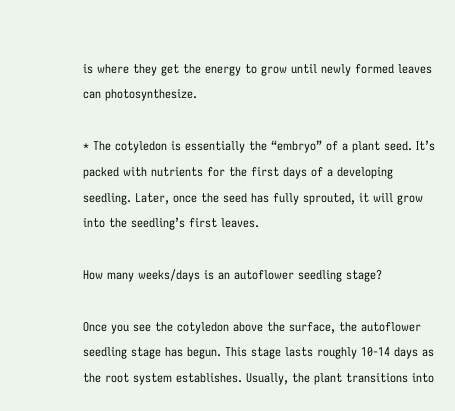is where they get the energy to grow until newly formed leaves can photosynthesize.

* The cotyledon is essentially the “embryo” of a plant seed. It’s packed with nutrients for the first days of a developing seedling. Later, once the seed has fully sprouted, it will grow into the seedling’s first leaves.

How many weeks/days is an autoflower seedling stage?

Once you see the cotyledon above the surface, the autoflower seedling stage has begun. This stage lasts roughly 10-14 days as the root system establishes. Usually, the plant transitions into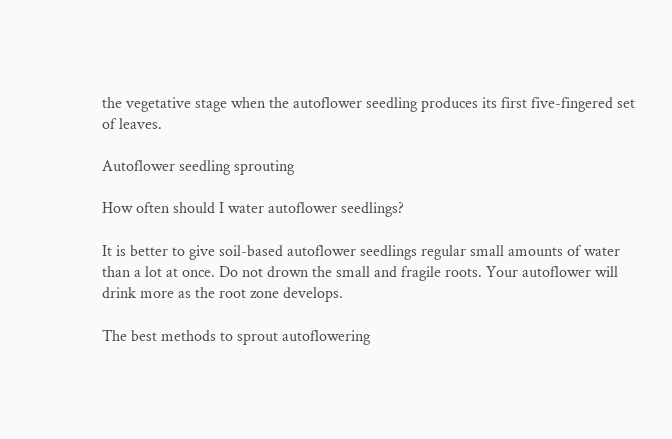the vegetative stage when the autoflower seedling produces its first five-fingered set of leaves.

Autoflower seedling sprouting

How often should I water autoflower seedlings?

It is better to give soil-based autoflower seedlings regular small amounts of water than a lot at once. Do not drown the small and fragile roots. Your autoflower will drink more as the root zone develops.

The best methods to sprout autoflowering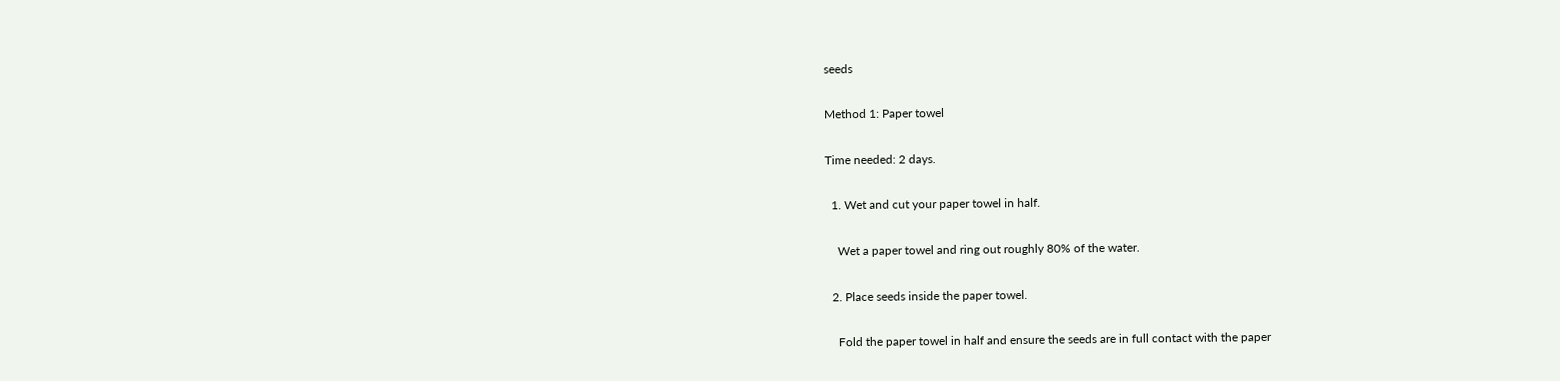seeds

Method 1: Paper towel

Time needed: 2 days.

  1. Wet and cut your paper towel in half.

    Wet a paper towel and ring out roughly 80% of the water.

  2. Place seeds inside the paper towel.

    Fold the paper towel in half and ensure the seeds are in full contact with the paper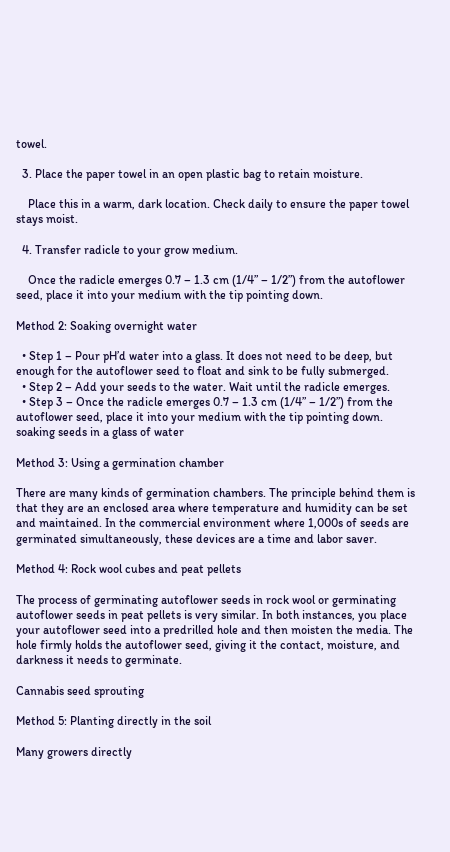towel.

  3. Place the paper towel in an open plastic bag to retain moisture.

    Place this in a warm, dark location. Check daily to ensure the paper towel stays moist.

  4. Transfer radicle to your grow medium.

    Once the radicle emerges 0.7 – 1.3 cm (1/4” – 1/2”) from the autoflower seed, place it into your medium with the tip pointing down.

Method 2: Soaking overnight water

  • Step 1 – Pour pH’d water into a glass. It does not need to be deep, but enough for the autoflower seed to float and sink to be fully submerged.
  • Step 2 – Add your seeds to the water. Wait until the radicle emerges.
  • Step 3 – Once the radicle emerges 0.7 – 1.3 cm (1/4” – 1/2”) from the autoflower seed, place it into your medium with the tip pointing down.
soaking seeds in a glass of water

Method 3: Using a germination chamber

There are many kinds of germination chambers. The principle behind them is that they are an enclosed area where temperature and humidity can be set and maintained. In the commercial environment where 1,000s of seeds are germinated simultaneously, these devices are a time and labor saver.

Method 4: Rock wool cubes and peat pellets

The process of germinating autoflower seeds in rock wool or germinating autoflower seeds in peat pellets is very similar. In both instances, you place your autoflower seed into a predrilled hole and then moisten the media. The hole firmly holds the autoflower seed, giving it the contact, moisture, and darkness it needs to germinate.

Cannabis seed sprouting

Method 5: Planting directly in the soil

Many growers directly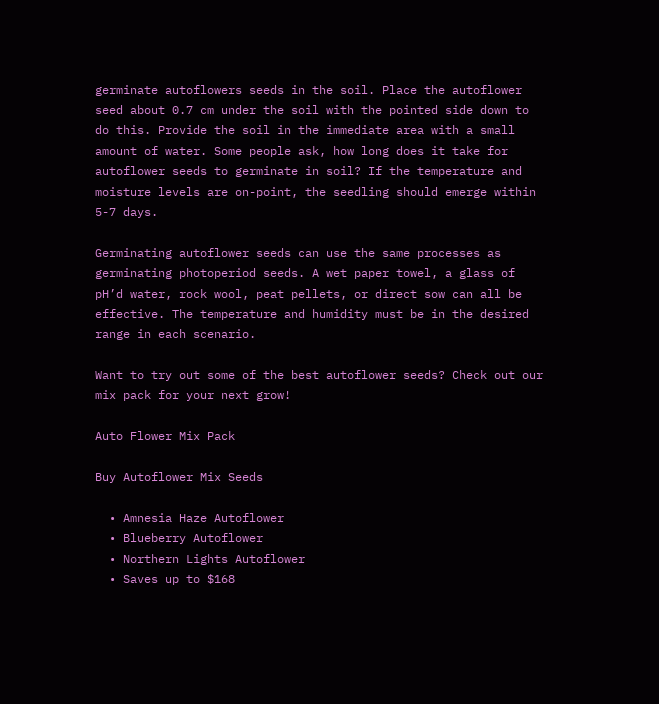germinate autoflowers seeds in the soil. Place the autoflower seed about 0.7 cm under the soil with the pointed side down to do this. Provide the soil in the immediate area with a small amount of water. Some people ask, how long does it take for autoflower seeds to germinate in soil? If the temperature and moisture levels are on-point, the seedling should emerge within 5-7 days.

Germinating autoflower seeds can use the same processes as germinating photoperiod seeds. A wet paper towel, a glass of pH’d water, rock wool, peat pellets, or direct sow can all be effective. The temperature and humidity must be in the desired range in each scenario.

Want to try out some of the best autoflower seeds? Check out our mix pack for your next grow!

Auto Flower Mix Pack

Buy Autoflower Mix Seeds

  • Amnesia Haze Autoflower
  • Blueberry Autoflower
  • Northern Lights Autoflower
  • Saves up to $168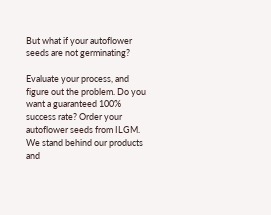But what if your autoflower seeds are not germinating?

Evaluate your process, and figure out the problem. Do you want a guaranteed 100% success rate? Order your autoflower seeds from ILGM. We stand behind our products and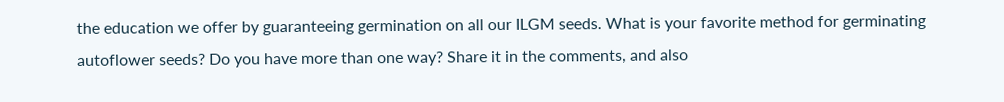the education we offer by guaranteeing germination on all our ILGM seeds. What is your favorite method for germinating autoflower seeds? Do you have more than one way? Share it in the comments, and also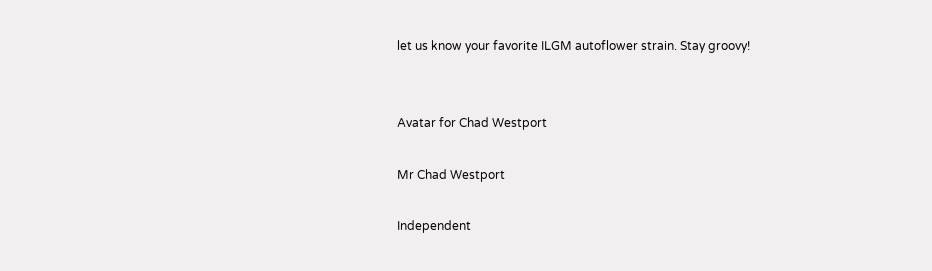let us know your favorite ILGM autoflower strain. Stay groovy!


Avatar for Chad Westport

Mr Chad Westport

Independent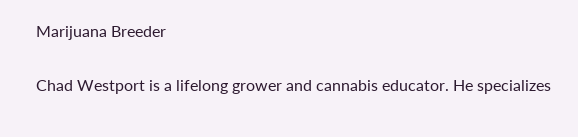Marijuana Breeder

Chad Westport is a lifelong grower and cannabis educator. He specializes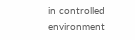in controlled environment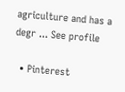agriculture and has a degr ... See profile

  • Pinterest